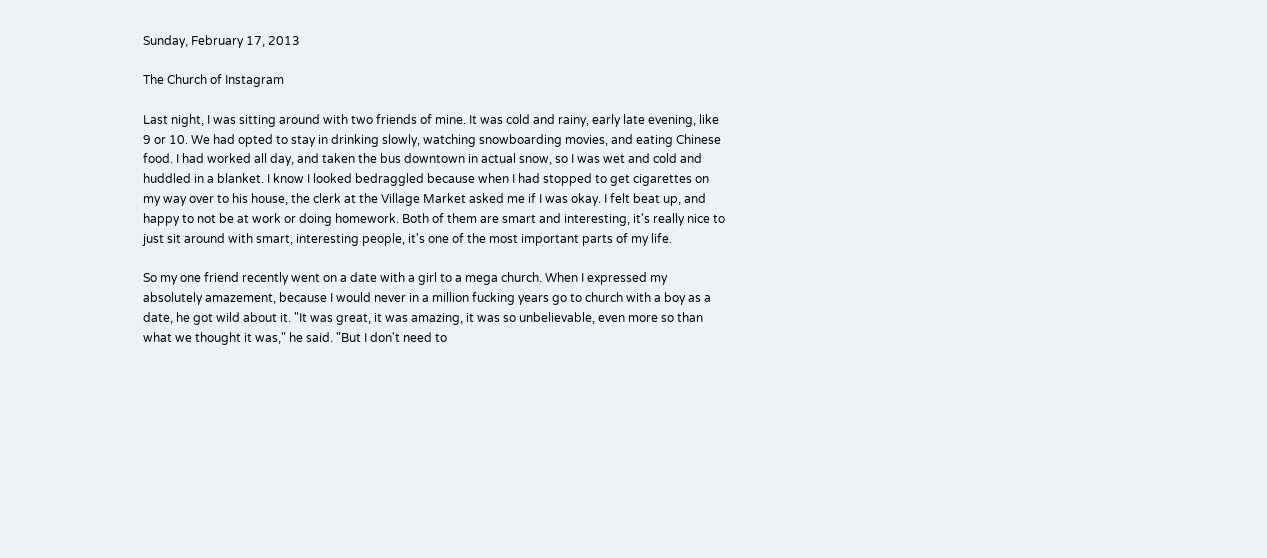Sunday, February 17, 2013

The Church of Instagram

Last night, I was sitting around with two friends of mine. It was cold and rainy, early late evening, like 9 or 10. We had opted to stay in drinking slowly, watching snowboarding movies, and eating Chinese food. I had worked all day, and taken the bus downtown in actual snow, so I was wet and cold and huddled in a blanket. I know I looked bedraggled because when I had stopped to get cigarettes on my way over to his house, the clerk at the Village Market asked me if I was okay. I felt beat up, and happy to not be at work or doing homework. Both of them are smart and interesting, it's really nice to just sit around with smart, interesting people, it's one of the most important parts of my life.

So my one friend recently went on a date with a girl to a mega church. When I expressed my absolutely amazement, because I would never in a million fucking years go to church with a boy as a date, he got wild about it. "It was great, it was amazing, it was so unbelievable, even more so than what we thought it was," he said. "But I don't need to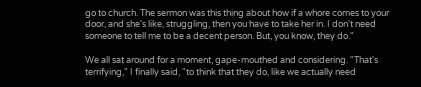go to church. The sermon was this thing about how if a whore comes to your door, and she's like, struggling, then you have to take her in. I don't need someone to tell me to be a decent person. But, you know, they do."

We all sat around for a moment, gape-mouthed and considering. "That's terrifying," I finally said, "to think that they do, like we actually need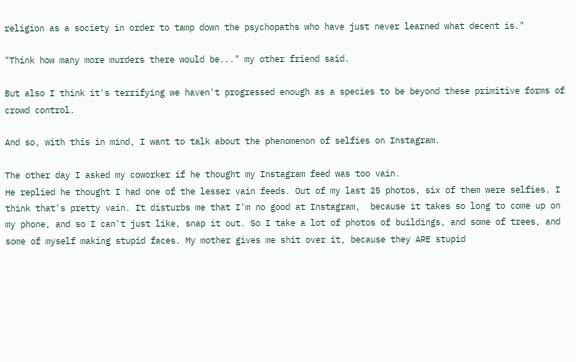religion as a society in order to tamp down the psychopaths who have just never learned what decent is."

"Think how many more murders there would be..." my other friend said.

But also I think it's terrifying we haven't progressed enough as a species to be beyond these primitive forms of crowd control.

And so, with this in mind, I want to talk about the phenomenon of selfies on Instagram.

The other day I asked my coworker if he thought my Instagram feed was too vain.
He replied he thought I had one of the lesser vain feeds. Out of my last 25 photos, six of them were selfies. I think that's pretty vain. It disturbs me that I'm no good at Instagram,  because it takes so long to come up on my phone, and so I can't just like, snap it out. So I take a lot of photos of buildings, and some of trees, and some of myself making stupid faces. My mother gives me shit over it, because they ARE stupid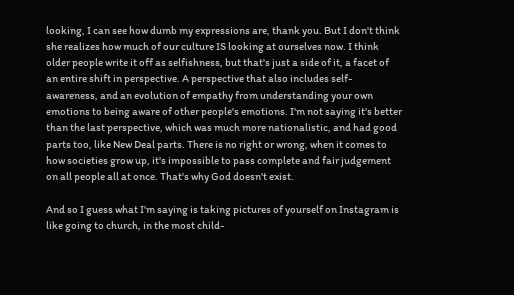looking, I can see how dumb my expressions are, thank you. But I don't think she realizes how much of our culture IS looking at ourselves now. I think older people write it off as selfishness, but that's just a side of it, a facet of an entire shift in perspective. A perspective that also includes self-awareness, and an evolution of empathy from understanding your own emotions to being aware of other people's emotions. I'm not saying it's better than the last perspective, which was much more nationalistic, and had good parts too, like New Deal parts. There is no right or wrong, when it comes to how societies grow up, it's impossible to pass complete and fair judgement on all people all at once. That's why God doesn't exist.

And so I guess what I'm saying is taking pictures of yourself on Instagram is like going to church, in the most child-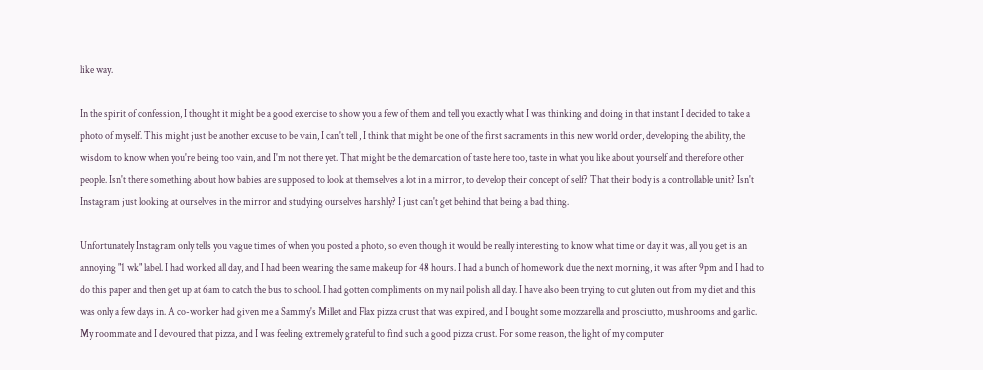like way.

In the spirit of confession, I thought it might be a good exercise to show you a few of them and tell you exactly what I was thinking and doing in that instant I decided to take a photo of myself. This might just be another excuse to be vain, I can't tell , I think that might be one of the first sacraments in this new world order, developing the ability, the wisdom to know when you're being too vain, and I'm not there yet. That might be the demarcation of taste here too, taste in what you like about yourself and therefore other people. Isn't there something about how babies are supposed to look at themselves a lot in a mirror, to develop their concept of self? That their body is a controllable unit? Isn't Instagram just looking at ourselves in the mirror and studying ourselves harshly? I just can't get behind that being a bad thing.

Unfortunately Instagram only tells you vague times of when you posted a photo, so even though it would be really interesting to know what time or day it was, all you get is an annoying "1 wk" label. I had worked all day, and I had been wearing the same makeup for 48 hours. I had a bunch of homework due the next morning, it was after 9pm and I had to do this paper and then get up at 6am to catch the bus to school. I had gotten compliments on my nail polish all day. I have also been trying to cut gluten out from my diet and this was only a few days in. A co-worker had given me a Sammy's Millet and Flax pizza crust that was expired, and I bought some mozzarella and prosciutto, mushrooms and garlic. My roommate and I devoured that pizza, and I was feeling extremely grateful to find such a good pizza crust. For some reason, the light of my computer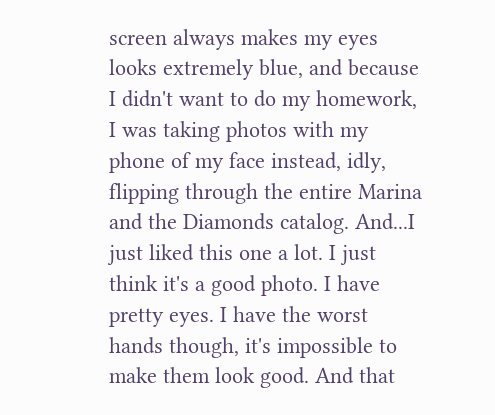screen always makes my eyes looks extremely blue, and because I didn't want to do my homework, I was taking photos with my phone of my face instead, idly, flipping through the entire Marina and the Diamonds catalog. And...I just liked this one a lot. I just think it's a good photo. I have pretty eyes. I have the worst hands though, it's impossible to make them look good. And that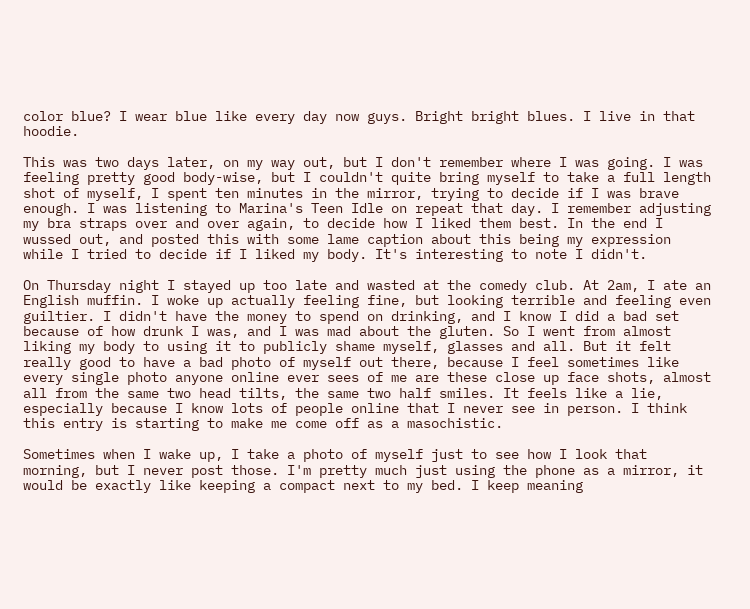color blue? I wear blue like every day now guys. Bright bright blues. I live in that hoodie.

This was two days later, on my way out, but I don't remember where I was going. I was feeling pretty good body-wise, but I couldn't quite bring myself to take a full length shot of myself, I spent ten minutes in the mirror, trying to decide if I was brave enough. I was listening to Marina's Teen Idle on repeat that day. I remember adjusting my bra straps over and over again, to decide how I liked them best. In the end I wussed out, and posted this with some lame caption about this being my expression while I tried to decide if I liked my body. It's interesting to note I didn't.

On Thursday night I stayed up too late and wasted at the comedy club. At 2am, I ate an English muffin. I woke up actually feeling fine, but looking terrible and feeling even guiltier. I didn't have the money to spend on drinking, and I know I did a bad set because of how drunk I was, and I was mad about the gluten. So I went from almost liking my body to using it to publicly shame myself, glasses and all. But it felt really good to have a bad photo of myself out there, because I feel sometimes like every single photo anyone online ever sees of me are these close up face shots, almost all from the same two head tilts, the same two half smiles. It feels like a lie, especially because I know lots of people online that I never see in person. I think this entry is starting to make me come off as a masochistic.

Sometimes when I wake up, I take a photo of myself just to see how I look that morning, but I never post those. I'm pretty much just using the phone as a mirror, it would be exactly like keeping a compact next to my bed. I keep meaning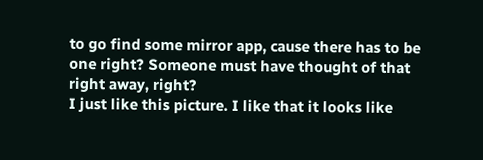to go find some mirror app, cause there has to be one right? Someone must have thought of that right away, right?
I just like this picture. I like that it looks like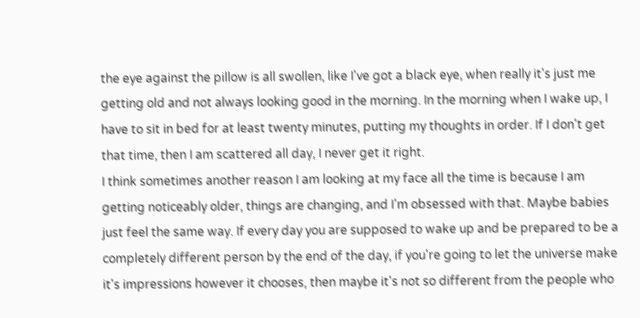the eye against the pillow is all swollen, like I've got a black eye, when really it's just me getting old and not always looking good in the morning. In the morning when I wake up, I have to sit in bed for at least twenty minutes, putting my thoughts in order. If I don't get that time, then I am scattered all day, I never get it right.
I think sometimes another reason I am looking at my face all the time is because I am getting noticeably older, things are changing, and I'm obsessed with that. Maybe babies just feel the same way. If every day you are supposed to wake up and be prepared to be a completely different person by the end of the day, if you're going to let the universe make it's impressions however it chooses, then maybe it's not so different from the people who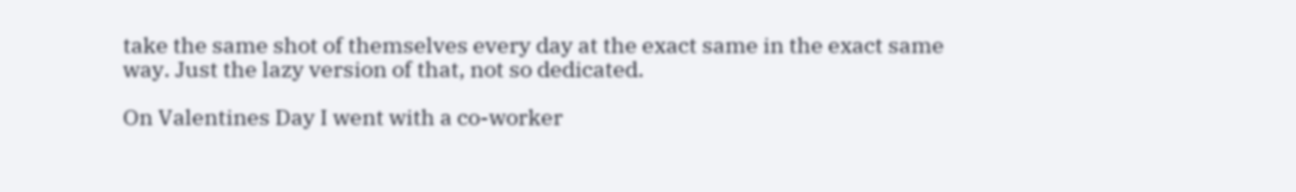take the same shot of themselves every day at the exact same in the exact same way. Just the lazy version of that, not so dedicated.

On Valentines Day I went with a co-worker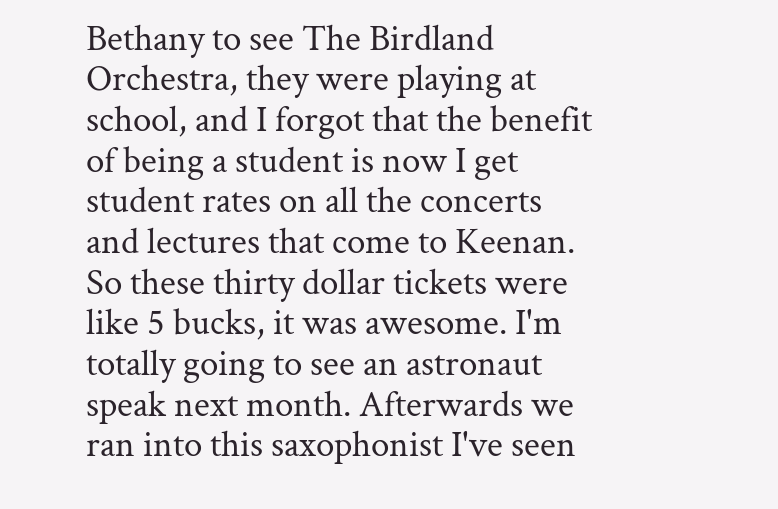Bethany to see The Birdland Orchestra, they were playing at school, and I forgot that the benefit of being a student is now I get student rates on all the concerts and lectures that come to Keenan. So these thirty dollar tickets were like 5 bucks, it was awesome. I'm totally going to see an astronaut speak next month. Afterwards we ran into this saxophonist I've seen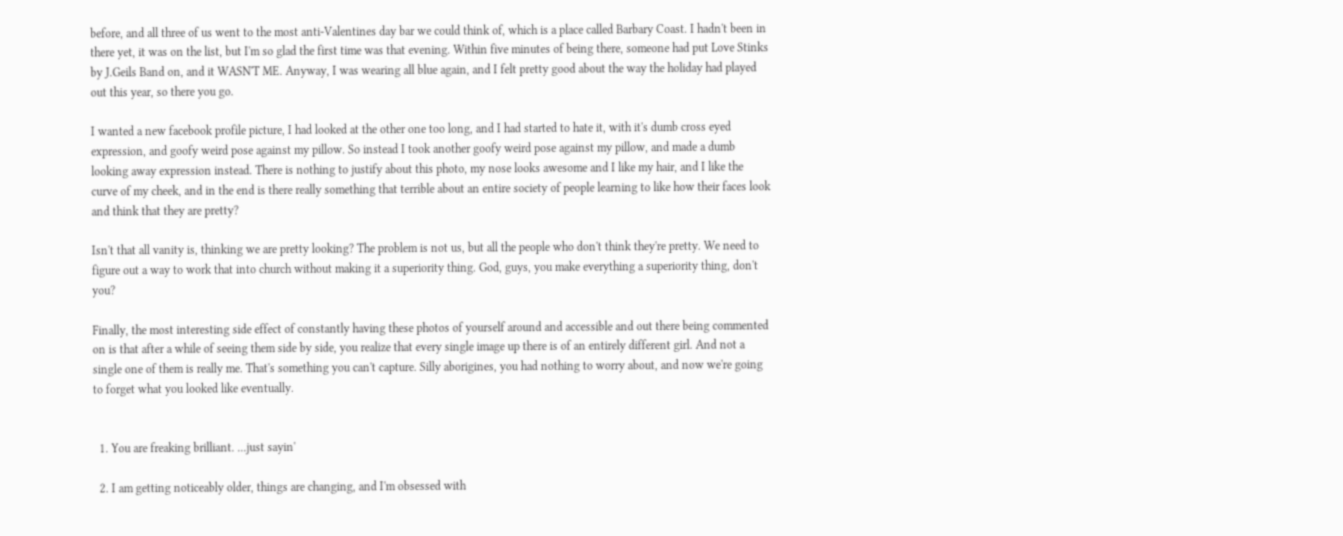before, and all three of us went to the most anti-Valentines day bar we could think of, which is a place called Barbary Coast. I hadn't been in there yet, it was on the list, but I'm so glad the first time was that evening. Within five minutes of being there, someone had put Love Stinks by J.Geils Band on, and it WASN'T ME. Anyway, I was wearing all blue again, and I felt pretty good about the way the holiday had played out this year, so there you go.

I wanted a new facebook profile picture, I had looked at the other one too long, and I had started to hate it, with it's dumb cross eyed expression, and goofy weird pose against my pillow. So instead I took another goofy weird pose against my pillow, and made a dumb looking away expression instead. There is nothing to justify about this photo, my nose looks awesome and I like my hair, and I like the curve of my cheek, and in the end is there really something that terrible about an entire society of people learning to like how their faces look and think that they are pretty?

Isn't that all vanity is, thinking we are pretty looking? The problem is not us, but all the people who don't think they're pretty. We need to figure out a way to work that into church without making it a superiority thing. God, guys, you make everything a superiority thing, don't you?

Finally, the most interesting side effect of constantly having these photos of yourself around and accessible and out there being commented on is that after a while of seeing them side by side, you realize that every single image up there is of an entirely different girl. And not a single one of them is really me. That's something you can't capture. Silly aborigines, you had nothing to worry about, and now we're going to forget what you looked like eventually.


  1. You are freaking brilliant. ...just sayin'

  2. I am getting noticeably older, things are changing, and I'm obsessed with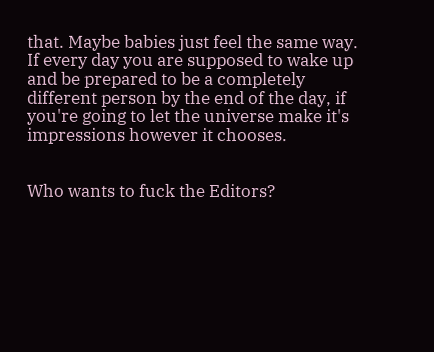that. Maybe babies just feel the same way. If every day you are supposed to wake up and be prepared to be a completely different person by the end of the day, if you're going to let the universe make it's impressions however it chooses.


Who wants to fuck the Editors?